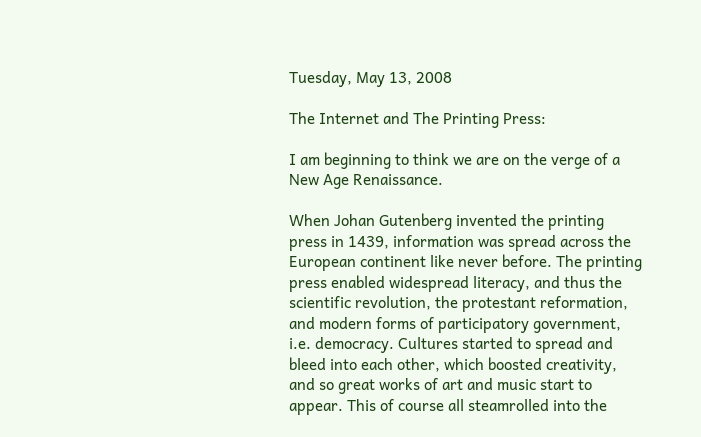Tuesday, May 13, 2008

The Internet and The Printing Press:

I am beginning to think we are on the verge of a New Age Renaissance.

When Johan Gutenberg invented the printing press in 1439, information was spread across the European continent like never before. The printing press enabled widespread literacy, and thus the scientific revolution, the protestant reformation, and modern forms of participatory government, i.e. democracy. Cultures started to spread and bleed into each other, which boosted creativity, and so great works of art and music start to appear. This of course all steamrolled into the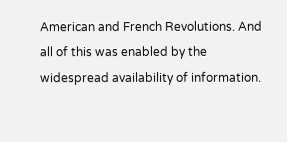American and French Revolutions. And all of this was enabled by the widespread availability of information.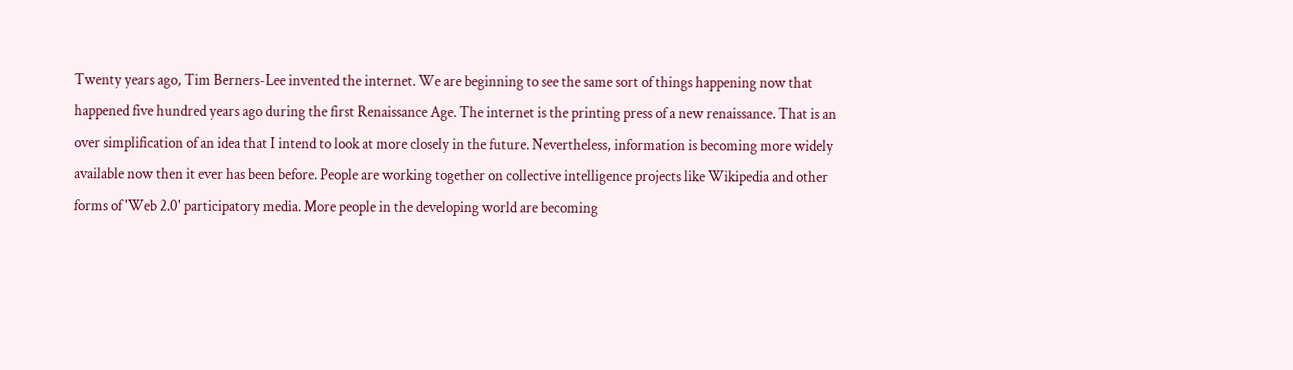Twenty years ago, Tim Berners-Lee invented the internet. We are beginning to see the same sort of things happening now that happened five hundred years ago during the first Renaissance Age. The internet is the printing press of a new renaissance. That is an over simplification of an idea that I intend to look at more closely in the future. Nevertheless, information is becoming more widely available now then it ever has been before. People are working together on collective intelligence projects like Wikipedia and other forms of 'Web 2.0' participatory media. More people in the developing world are becoming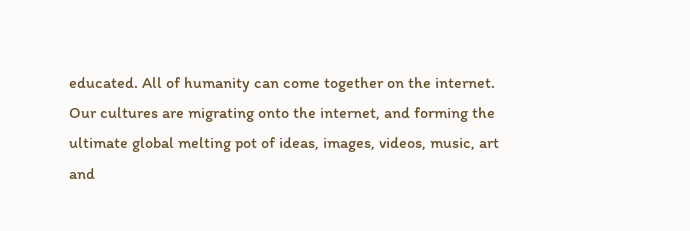educated. All of humanity can come together on the internet. Our cultures are migrating onto the internet, and forming the ultimate global melting pot of ideas, images, videos, music, art and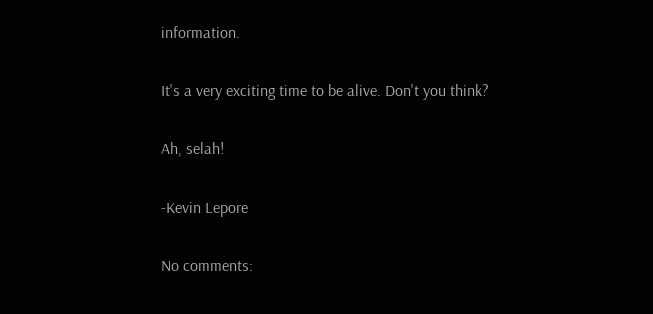information.

It's a very exciting time to be alive. Don't you think?

Ah, selah!

-Kevin Lepore

No comments: